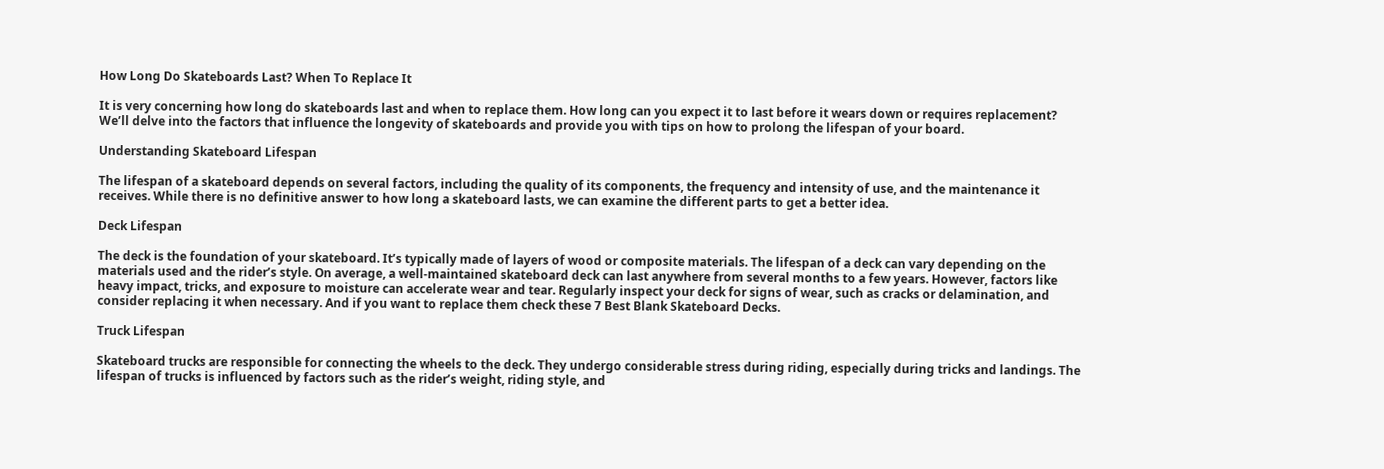How Long Do Skateboards Last? When To Replace It

It is very concerning how long do skateboards last and when to replace them. How long can you expect it to last before it wears down or requires replacement? We’ll delve into the factors that influence the longevity of skateboards and provide you with tips on how to prolong the lifespan of your board.

Understanding Skateboard Lifespan

The lifespan of a skateboard depends on several factors, including the quality of its components, the frequency and intensity of use, and the maintenance it receives. While there is no definitive answer to how long a skateboard lasts, we can examine the different parts to get a better idea.

Deck Lifespan

The deck is the foundation of your skateboard. It’s typically made of layers of wood or composite materials. The lifespan of a deck can vary depending on the materials used and the rider’s style. On average, a well-maintained skateboard deck can last anywhere from several months to a few years. However, factors like heavy impact, tricks, and exposure to moisture can accelerate wear and tear. Regularly inspect your deck for signs of wear, such as cracks or delamination, and consider replacing it when necessary. And if you want to replace them check these 7 Best Blank Skateboard Decks.

Truck Lifespan

Skateboard trucks are responsible for connecting the wheels to the deck. They undergo considerable stress during riding, especially during tricks and landings. The lifespan of trucks is influenced by factors such as the rider’s weight, riding style, and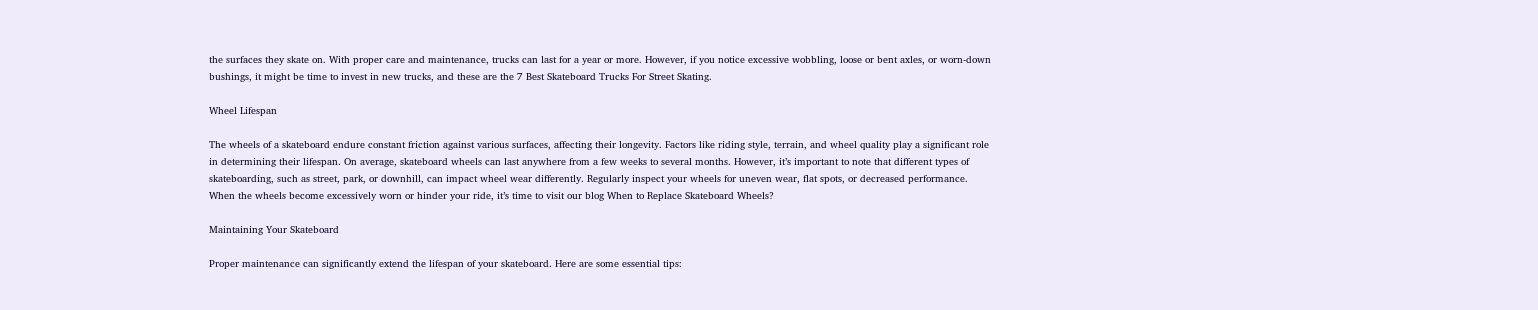the surfaces they skate on. With proper care and maintenance, trucks can last for a year or more. However, if you notice excessive wobbling, loose or bent axles, or worn-down bushings, it might be time to invest in new trucks, and these are the 7 Best Skateboard Trucks For Street Skating.

Wheel Lifespan

The wheels of a skateboard endure constant friction against various surfaces, affecting their longevity. Factors like riding style, terrain, and wheel quality play a significant role in determining their lifespan. On average, skateboard wheels can last anywhere from a few weeks to several months. However, it’s important to note that different types of skateboarding, such as street, park, or downhill, can impact wheel wear differently. Regularly inspect your wheels for uneven wear, flat spots, or decreased performance. When the wheels become excessively worn or hinder your ride, it’s time to visit our blog When to Replace Skateboard Wheels?

Maintaining Your Skateboard

Proper maintenance can significantly extend the lifespan of your skateboard. Here are some essential tips: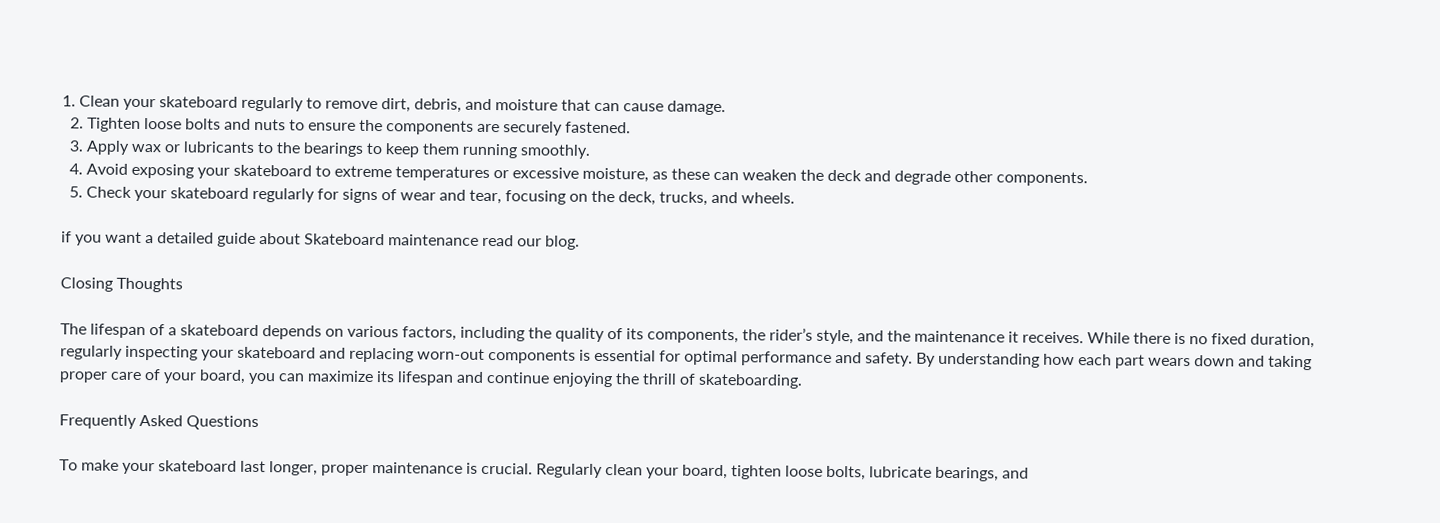1. Clean your skateboard regularly to remove dirt, debris, and moisture that can cause damage.
  2. Tighten loose bolts and nuts to ensure the components are securely fastened.
  3. Apply wax or lubricants to the bearings to keep them running smoothly.
  4. Avoid exposing your skateboard to extreme temperatures or excessive moisture, as these can weaken the deck and degrade other components.
  5. Check your skateboard regularly for signs of wear and tear, focusing on the deck, trucks, and wheels.

if you want a detailed guide about Skateboard maintenance read our blog.

Closing Thoughts

The lifespan of a skateboard depends on various factors, including the quality of its components, the rider’s style, and the maintenance it receives. While there is no fixed duration, regularly inspecting your skateboard and replacing worn-out components is essential for optimal performance and safety. By understanding how each part wears down and taking proper care of your board, you can maximize its lifespan and continue enjoying the thrill of skateboarding.

Frequently Asked Questions

To make your skateboard last longer, proper maintenance is crucial. Regularly clean your board, tighten loose bolts, lubricate bearings, and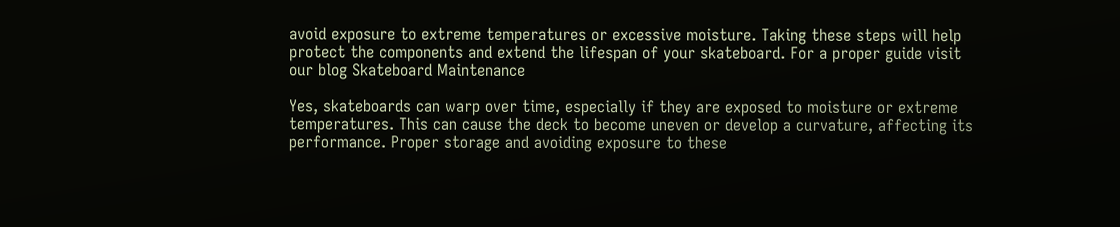avoid exposure to extreme temperatures or excessive moisture. Taking these steps will help protect the components and extend the lifespan of your skateboard. For a proper guide visit our blog Skateboard Maintenance

Yes, skateboards can warp over time, especially if they are exposed to moisture or extreme temperatures. This can cause the deck to become uneven or develop a curvature, affecting its performance. Proper storage and avoiding exposure to these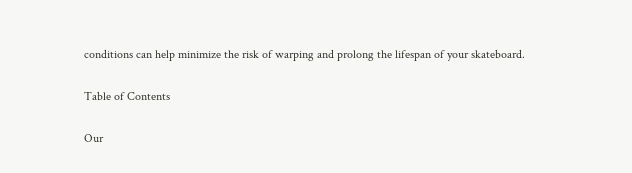conditions can help minimize the risk of warping and prolong the lifespan of your skateboard.

Table of Contents

Our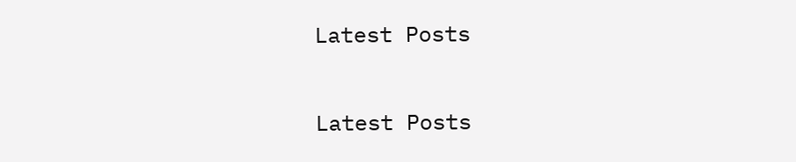Latest Posts

Latest Posts